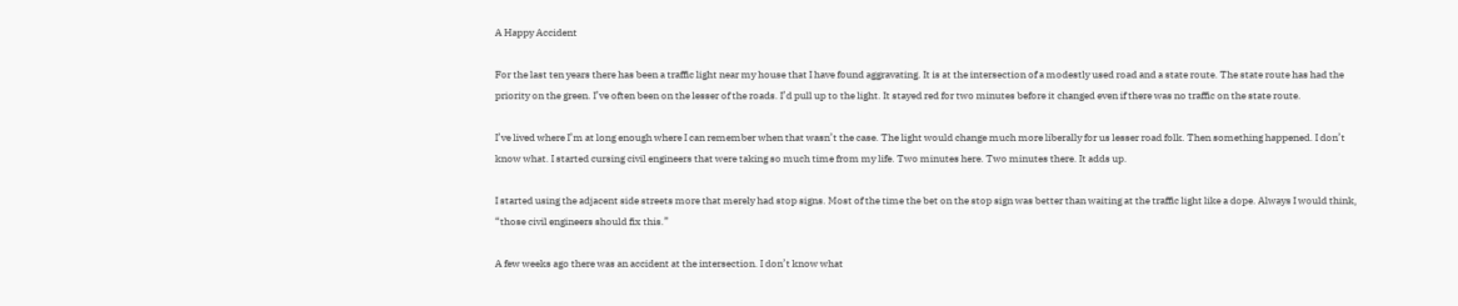A Happy Accident

For the last ten years there has been a traffic light near my house that I have found aggravating. It is at the intersection of a modestly used road and a state route. The state route has had the priority on the green. I’ve often been on the lesser of the roads. I’d pull up to the light. It stayed red for two minutes before it changed even if there was no traffic on the state route.

I’ve lived where I’m at long enough where I can remember when that wasn’t the case. The light would change much more liberally for us lesser road folk. Then something happened. I don’t know what. I started cursing civil engineers that were taking so much time from my life. Two minutes here. Two minutes there. It adds up.

I started using the adjacent side streets more that merely had stop signs. Most of the time the bet on the stop sign was better than waiting at the traffic light like a dope. Always I would think, “those civil engineers should fix this.”

A few weeks ago there was an accident at the intersection. I don’t know what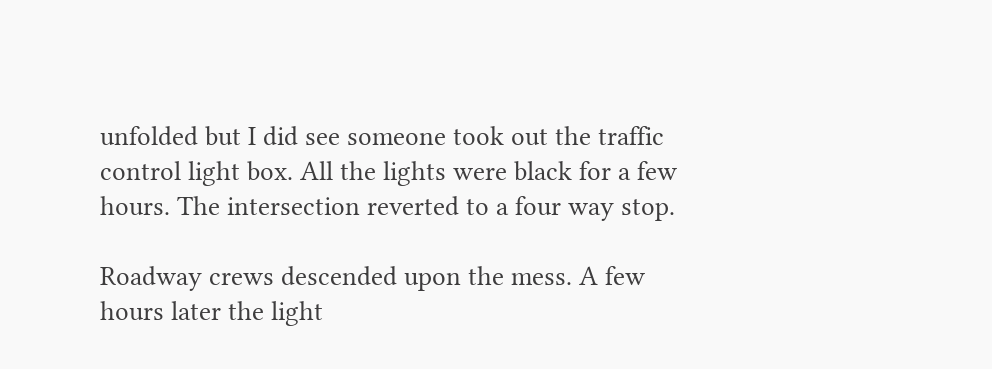unfolded but I did see someone took out the traffic control light box. All the lights were black for a few hours. The intersection reverted to a four way stop.

Roadway crews descended upon the mess. A few hours later the light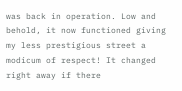was back in operation. Low and behold, it now functioned giving my less prestigious street a modicum of respect! It changed right away if there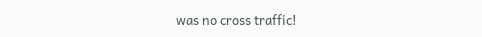was no cross traffic!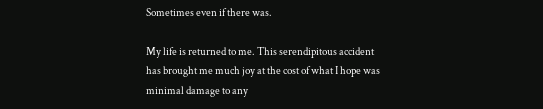Sometimes even if there was.

My life is returned to me. This serendipitous accident has brought me much joy at the cost of what I hope was minimal damage to any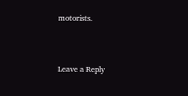motorists.


Leave a Reply